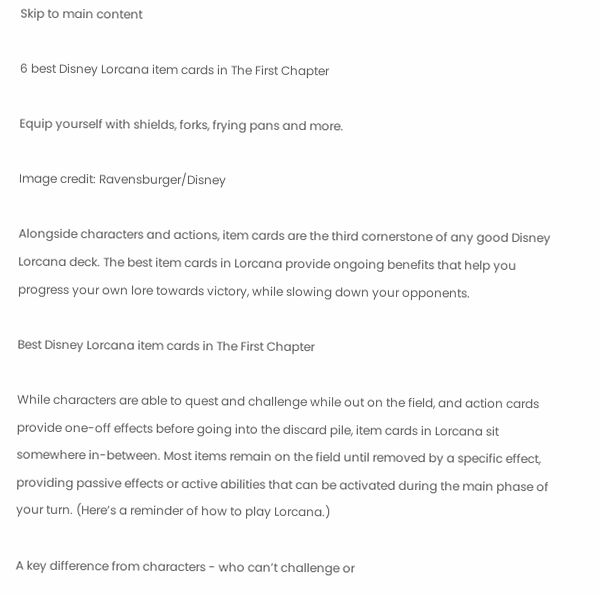Skip to main content

6 best Disney Lorcana item cards in The First Chapter

Equip yourself with shields, forks, frying pans and more.

Image credit: Ravensburger/Disney

Alongside characters and actions, item cards are the third cornerstone of any good Disney Lorcana deck. The best item cards in Lorcana provide ongoing benefits that help you progress your own lore towards victory, while slowing down your opponents.

Best Disney Lorcana item cards in The First Chapter

While characters are able to quest and challenge while out on the field, and action cards provide one-off effects before going into the discard pile, item cards in Lorcana sit somewhere in-between. Most items remain on the field until removed by a specific effect, providing passive effects or active abilities that can be activated during the main phase of your turn. (Here’s a reminder of how to play Lorcana.)

A key difference from characters - who can’t challenge or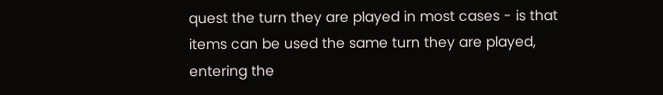quest the turn they are played in most cases - is that items can be used the same turn they are played, entering the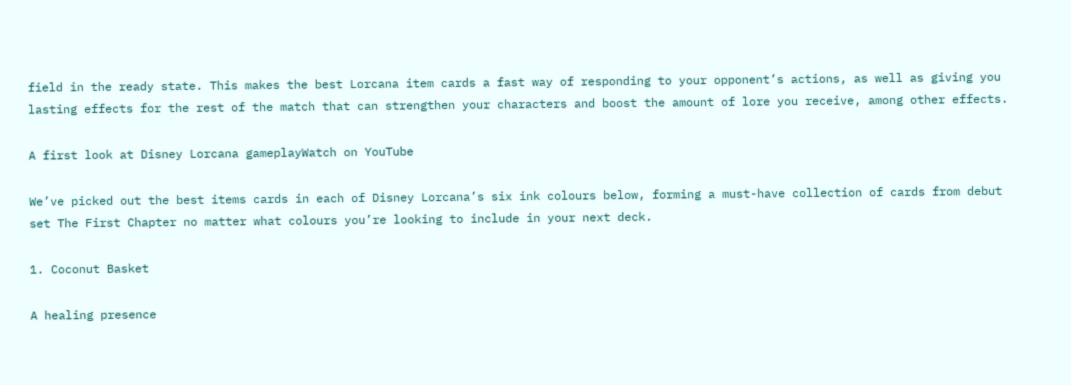field in the ready state. This makes the best Lorcana item cards a fast way of responding to your opponent’s actions, as well as giving you lasting effects for the rest of the match that can strengthen your characters and boost the amount of lore you receive, among other effects.

A first look at Disney Lorcana gameplayWatch on YouTube

We’ve picked out the best items cards in each of Disney Lorcana’s six ink colours below, forming a must-have collection of cards from debut set The First Chapter no matter what colours you’re looking to include in your next deck.

1. Coconut Basket

A healing presence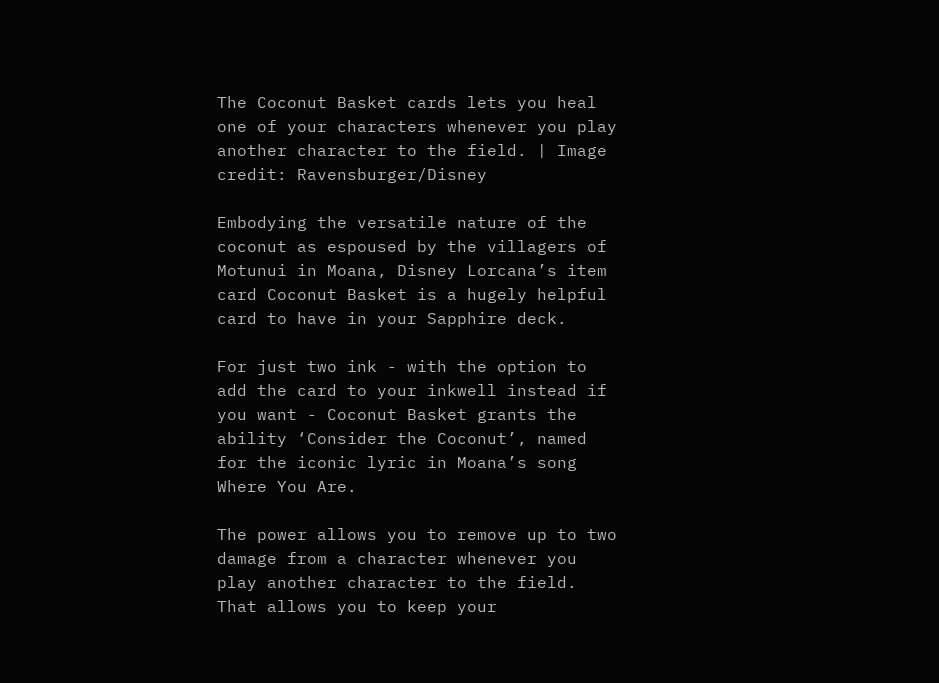The Coconut Basket cards lets you heal one of your characters whenever you play another character to the field. | Image credit: Ravensburger/Disney

Embodying the versatile nature of the coconut as espoused by the villagers of Motunui in Moana, Disney Lorcana’s item card Coconut Basket is a hugely helpful card to have in your Sapphire deck.

For just two ink - with the option to add the card to your inkwell instead if you want - Coconut Basket grants the ability ‘Consider the Coconut’, named for the iconic lyric in Moana’s song Where You Are.

The power allows you to remove up to two damage from a character whenever you play another character to the field. That allows you to keep your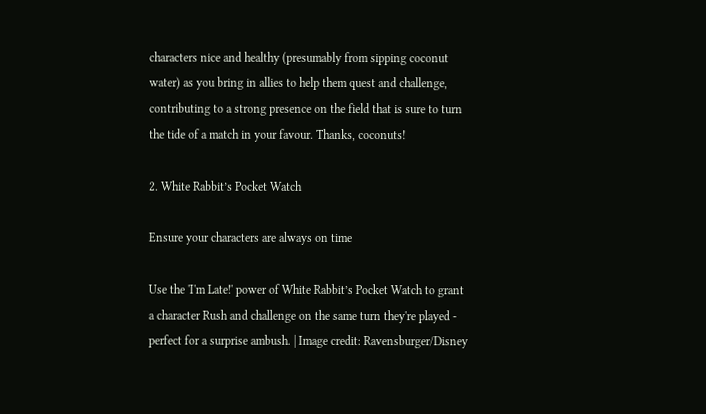characters nice and healthy (presumably from sipping coconut water) as you bring in allies to help them quest and challenge, contributing to a strong presence on the field that is sure to turn the tide of a match in your favour. Thanks, coconuts!

2. White Rabbit’s Pocket Watch

Ensure your characters are always on time

Use the 'I'm Late!' power of White Rabbit’s Pocket Watch to grant a character Rush and challenge on the same turn they're played - perfect for a surprise ambush. | Image credit: Ravensburger/Disney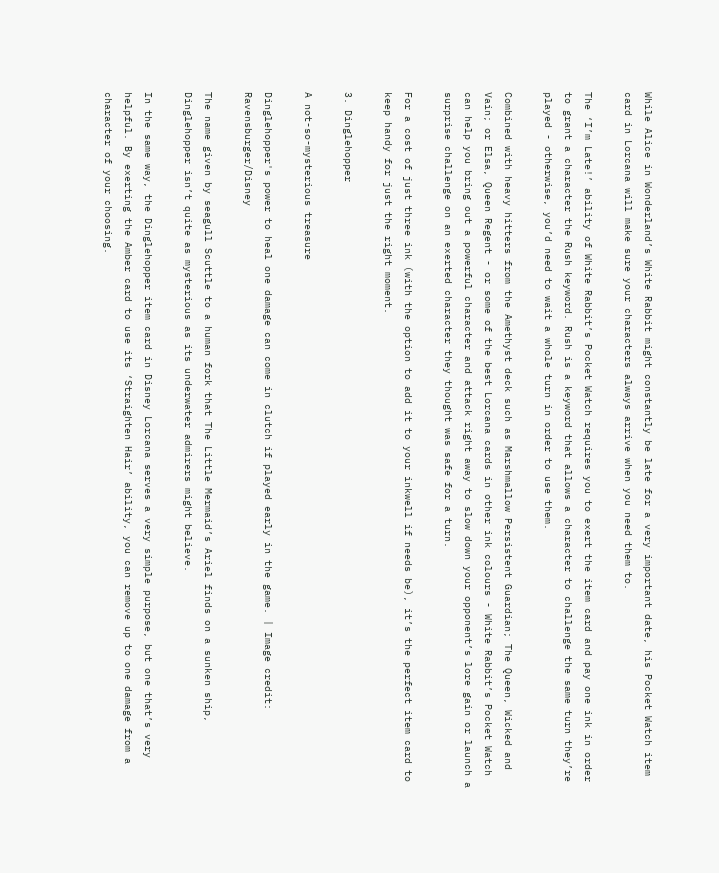While Alice in Wonderland’s White Rabbit might constantly be late for a very important date, his Pocket Watch item card in Lorcana will make sure your characters always arrive when you need them to.

The ‘I’m Late!’ ability of White Rabbit’s Pocket Watch requires you to exert the item card and pay one ink in order to grant a character the Rush keyword. Rush is a keyword that allows a character to challenge the same turn they’re played - otherwise, you’d need to wait a whole turn in order to use them.

Combined with heavy hitters from the Amethyst deck such as Marshmallow Persistent Guardian; The Queen, Wicked and Vain; or Elsa, Queen Regent - or some of the best Lorcana cards in other ink colours - White Rabbit’s Pocket Watch can help you bring out a powerful character and attack right away to slow down your opponent’s lore gain or launch a surprise challenge on an exerted character they thought was safe for a turn.

For a cost of just three ink (with the option to add it to your inkwell if needs be), it’s the perfect item card to keep handy for just the right moment.

3. Dinglehopper

A not-so-mysterious treasure

Dinglehopper's power to heal one damage can come in clutch if played early in the game. | Image credit: Ravensburger/Disney

The name given by seagull Scuttle to a human fork that The Little Mermaid’s Ariel finds on a sunken ship, Dinglehopper isn’t quite as mysterious as its underwater admirers might believe.

In the same way, the Dinglehopper item card in Disney Lorcana serves a very simple purpose, but one that’s very helpful. By exerting the Amber card to use its ‘Straighten Hair’ ability, you can remove up to one damage from a character of your choosing.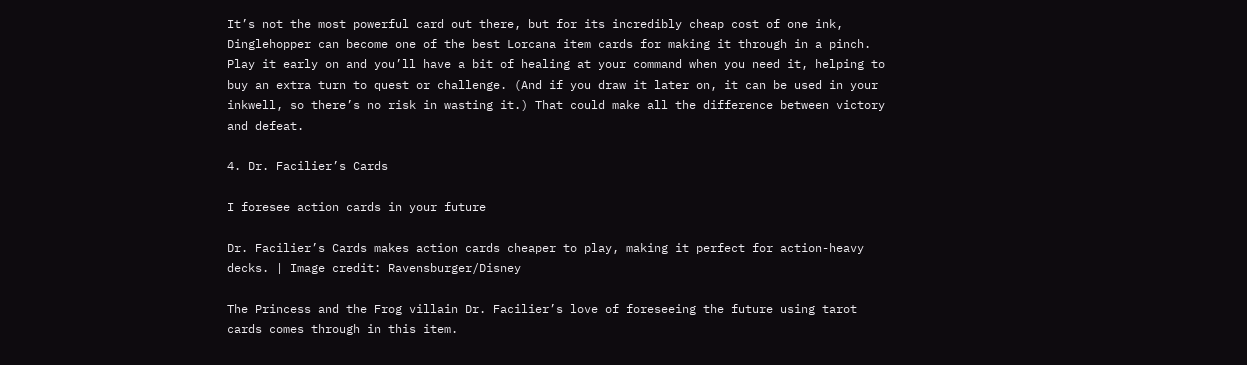It’s not the most powerful card out there, but for its incredibly cheap cost of one ink, Dinglehopper can become one of the best Lorcana item cards for making it through in a pinch. Play it early on and you’ll have a bit of healing at your command when you need it, helping to buy an extra turn to quest or challenge. (And if you draw it later on, it can be used in your inkwell, so there’s no risk in wasting it.) That could make all the difference between victory and defeat.

4. Dr. Facilier’s Cards

I foresee action cards in your future

Dr. Facilier’s Cards makes action cards cheaper to play, making it perfect for action-heavy decks. | Image credit: Ravensburger/Disney

The Princess and the Frog villain Dr. Facilier’s love of foreseeing the future using tarot cards comes through in this item.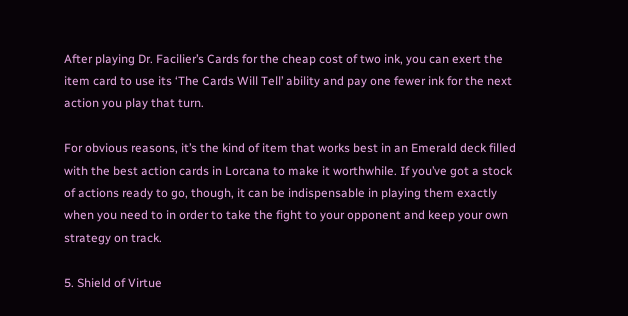After playing Dr. Facilier’s Cards for the cheap cost of two ink, you can exert the item card to use its ‘The Cards Will Tell’ ability and pay one fewer ink for the next action you play that turn.

For obvious reasons, it’s the kind of item that works best in an Emerald deck filled with the best action cards in Lorcana to make it worthwhile. If you’ve got a stock of actions ready to go, though, it can be indispensable in playing them exactly when you need to in order to take the fight to your opponent and keep your own strategy on track.

5. Shield of Virtue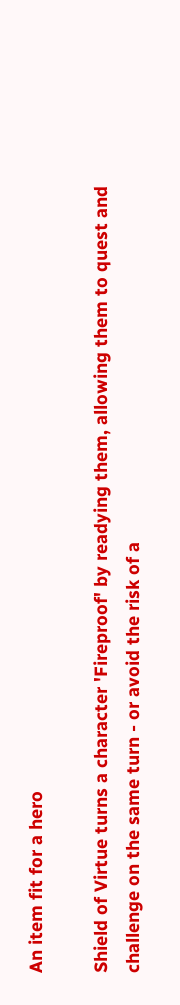An item fit for a hero

Shield of Virtue turns a character 'Fireproof' by readying them, allowing them to quest and challenge on the same turn - or avoid the risk of a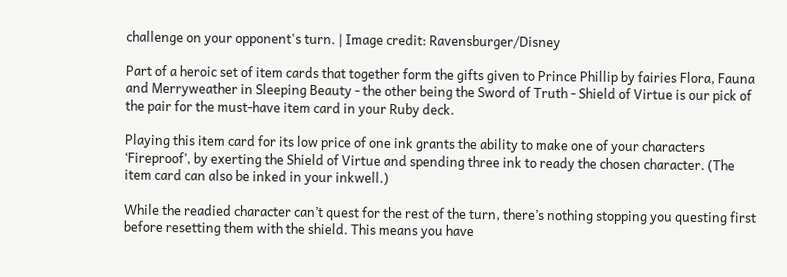challenge on your opponent's turn. | Image credit: Ravensburger/Disney

Part of a heroic set of item cards that together form the gifts given to Prince Phillip by fairies Flora, Fauna and Merryweather in Sleeping Beauty - the other being the Sword of Truth - Shield of Virtue is our pick of the pair for the must-have item card in your Ruby deck.

Playing this item card for its low price of one ink grants the ability to make one of your characters ‘Fireproof’, by exerting the Shield of Virtue and spending three ink to ready the chosen character. (The item card can also be inked in your inkwell.)

While the readied character can’t quest for the rest of the turn, there’s nothing stopping you questing first before resetting them with the shield. This means you have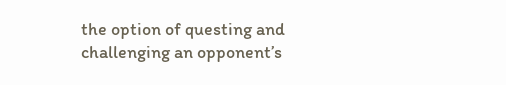the option of questing and challenging an opponent’s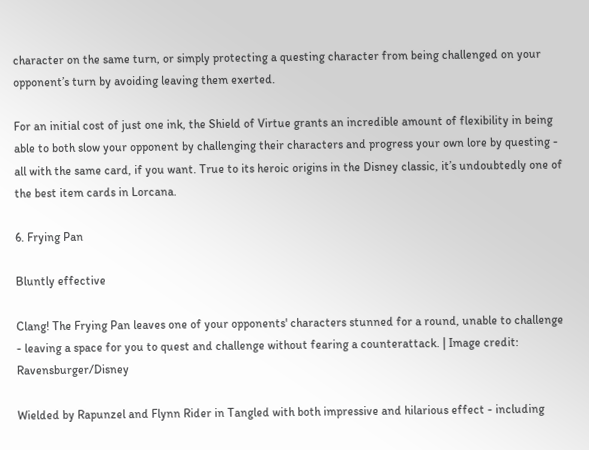character on the same turn, or simply protecting a questing character from being challenged on your opponent’s turn by avoiding leaving them exerted.

For an initial cost of just one ink, the Shield of Virtue grants an incredible amount of flexibility in being able to both slow your opponent by challenging their characters and progress your own lore by questing - all with the same card, if you want. True to its heroic origins in the Disney classic, it’s undoubtedly one of the best item cards in Lorcana.

6. Frying Pan

Bluntly effective

Clang! The Frying Pan leaves one of your opponents' characters stunned for a round, unable to challenge - leaving a space for you to quest and challenge without fearing a counterattack. | Image credit: Ravensburger/Disney

Wielded by Rapunzel and Flynn Rider in Tangled with both impressive and hilarious effect - including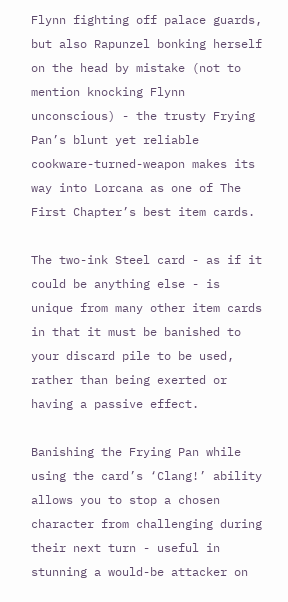Flynn fighting off palace guards, but also Rapunzel bonking herself on the head by mistake (not to mention knocking Flynn unconscious) - the trusty Frying Pan’s blunt yet reliable cookware-turned-weapon makes its way into Lorcana as one of The First Chapter’s best item cards.

The two-ink Steel card - as if it could be anything else - is unique from many other item cards in that it must be banished to your discard pile to be used, rather than being exerted or having a passive effect.

Banishing the Frying Pan while using the card’s ‘Clang!’ ability allows you to stop a chosen character from challenging during their next turn - useful in stunning a would-be attacker on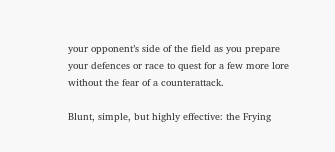your opponent’s side of the field as you prepare your defences or race to quest for a few more lore without the fear of a counterattack.

Blunt, simple, but highly effective: the Frying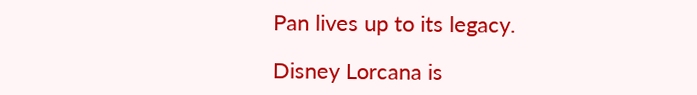Pan lives up to its legacy.

Disney Lorcana is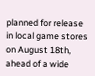planned for release in local game stores on August 18th, ahead of a wide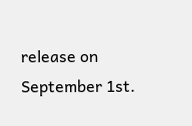release on September 1st.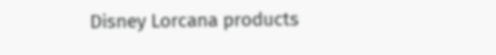Disney Lorcana products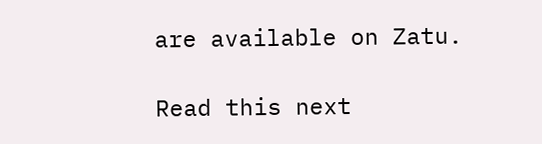are available on Zatu.

Read this next